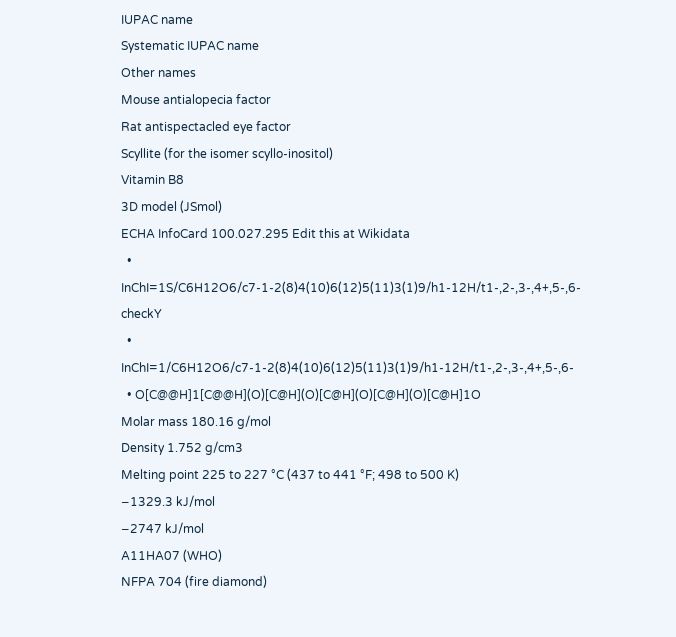IUPAC name
Systematic IUPAC name
Other names
Mouse antialopecia factor
Rat antispectacled eye factor
Scyllite (for the isomer scyllo-inositol)
Vitamin B8
3D model (JSmol)
ECHA InfoCard 100.027.295 Edit this at Wikidata
  • InChI=1S/C6H12O6/c7-1-2(8)4(10)6(12)5(11)3(1)9/h1-12H/t1-,2-,3-,4+,5-,6- checkY
  • InChI=1/C6H12O6/c7-1-2(8)4(10)6(12)5(11)3(1)9/h1-12H/t1-,2-,3-,4+,5-,6-
  • O[C@@H]1[C@@H](O)[C@H](O)[C@H](O)[C@H](O)[C@H]1O
Molar mass 180.16 g/mol
Density 1.752 g/cm3
Melting point 225 to 227 °C (437 to 441 °F; 498 to 500 K)
−1329.3 kJ/mol
−2747 kJ/mol
A11HA07 (WHO)
NFPA 704 (fire diamond)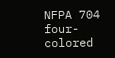NFPA 704 four-colored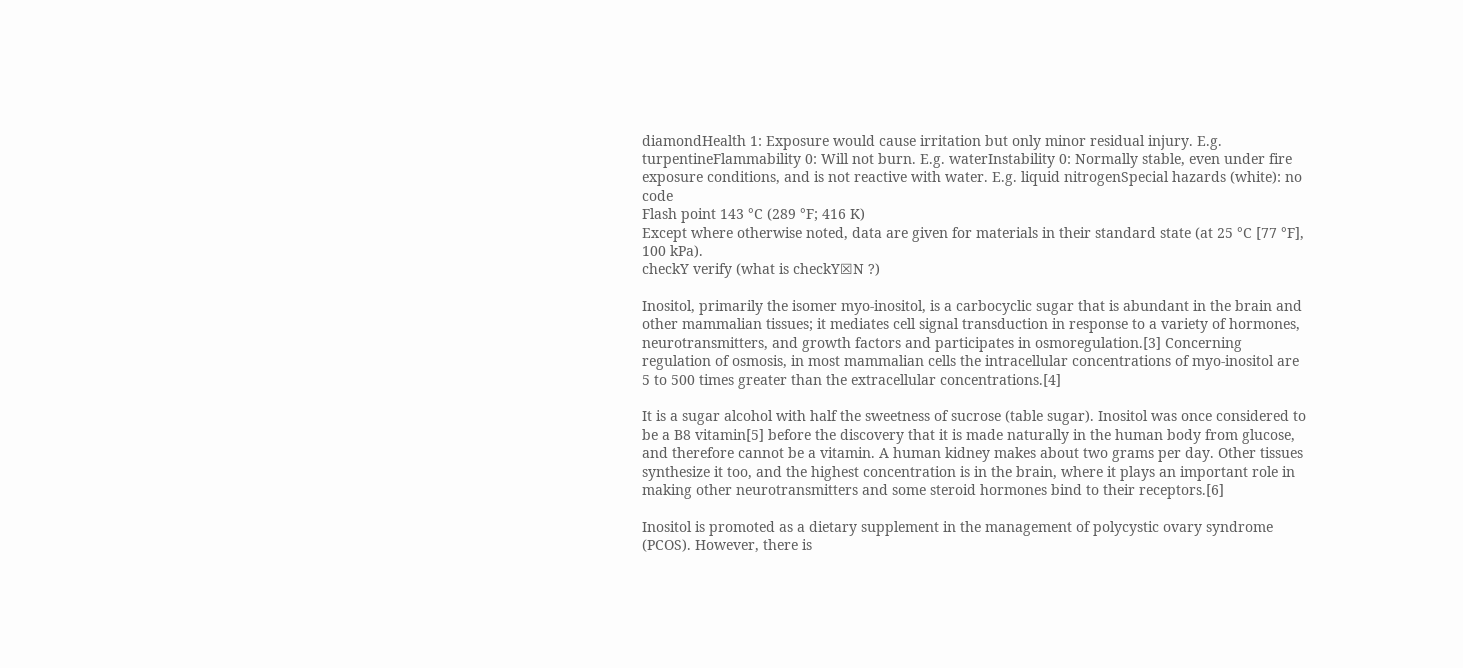diamondHealth 1: Exposure would cause irritation but only minor residual injury. E.g. turpentineFlammability 0: Will not burn. E.g. waterInstability 0: Normally stable, even under fire exposure conditions, and is not reactive with water. E.g. liquid nitrogenSpecial hazards (white): no code
Flash point 143 °C (289 °F; 416 K)
Except where otherwise noted, data are given for materials in their standard state (at 25 °C [77 °F], 100 kPa).
checkY verify (what is checkY☒N ?)

Inositol, primarily the isomer myo-inositol, is a carbocyclic sugar that is abundant in the brain and other mammalian tissues; it mediates cell signal transduction in response to a variety of hormones, neurotransmitters, and growth factors and participates in osmoregulation.[3] Concerning regulation of osmosis, in most mammalian cells the intracellular concentrations of myo-inositol are 5 to 500 times greater than the extracellular concentrations.[4]

It is a sugar alcohol with half the sweetness of sucrose (table sugar). Inositol was once considered to be a B8 vitamin[5] before the discovery that it is made naturally in the human body from glucose, and therefore cannot be a vitamin. A human kidney makes about two grams per day. Other tissues synthesize it too, and the highest concentration is in the brain, where it plays an important role in making other neurotransmitters and some steroid hormones bind to their receptors.[6]

Inositol is promoted as a dietary supplement in the management of polycystic ovary syndrome (PCOS). However, there is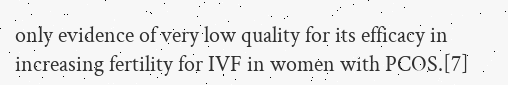only evidence of very low quality for its efficacy in increasing fertility for IVF in women with PCOS.[7]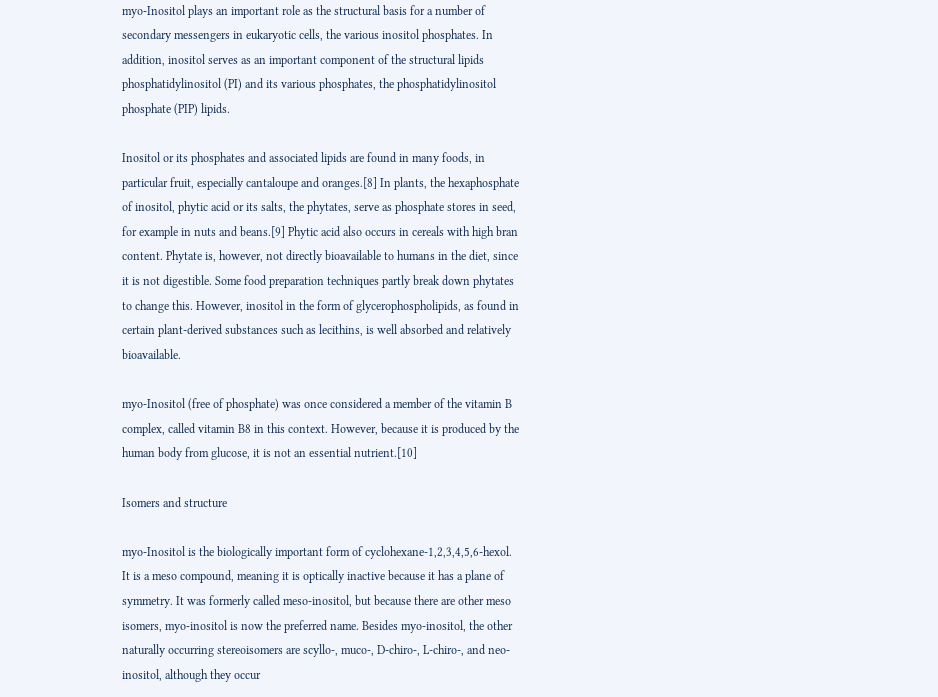myo-Inositol plays an important role as the structural basis for a number of secondary messengers in eukaryotic cells, the various inositol phosphates. In addition, inositol serves as an important component of the structural lipids phosphatidylinositol (PI) and its various phosphates, the phosphatidylinositol phosphate (PIP) lipids.

Inositol or its phosphates and associated lipids are found in many foods, in particular fruit, especially cantaloupe and oranges.[8] In plants, the hexaphosphate of inositol, phytic acid or its salts, the phytates, serve as phosphate stores in seed, for example in nuts and beans.[9] Phytic acid also occurs in cereals with high bran content. Phytate is, however, not directly bioavailable to humans in the diet, since it is not digestible. Some food preparation techniques partly break down phytates to change this. However, inositol in the form of glycerophospholipids, as found in certain plant-derived substances such as lecithins, is well absorbed and relatively bioavailable.

myo-Inositol (free of phosphate) was once considered a member of the vitamin B complex, called vitamin B8 in this context. However, because it is produced by the human body from glucose, it is not an essential nutrient.[10]

Isomers and structure

myo-Inositol is the biologically important form of cyclohexane-1,2,3,4,5,6-hexol. It is a meso compound, meaning it is optically inactive because it has a plane of symmetry. It was formerly called meso-inositol, but because there are other meso isomers, myo-inositol is now the preferred name. Besides myo-inositol, the other naturally occurring stereoisomers are scyllo-, muco-, D-chiro-, L-chiro-, and neo-inositol, although they occur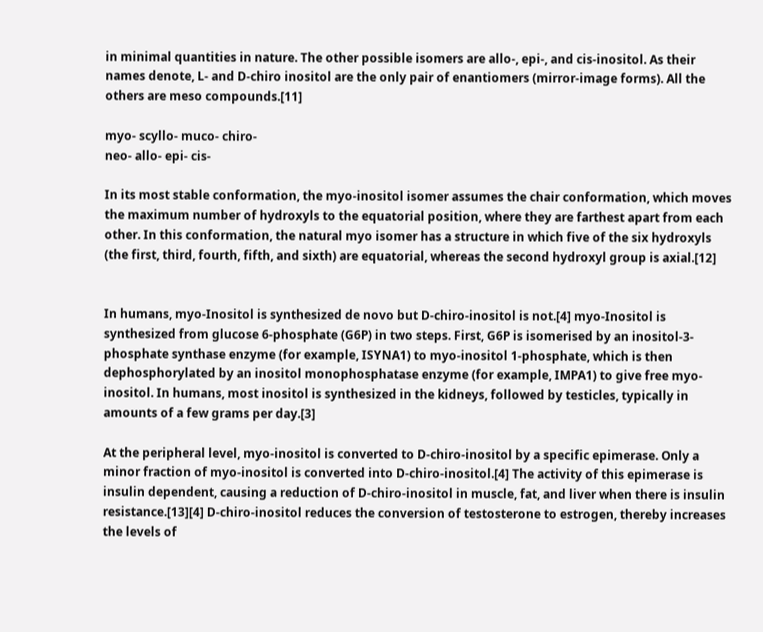in minimal quantities in nature. The other possible isomers are allo-, epi-, and cis-inositol. As their names denote, L- and D-chiro inositol are the only pair of enantiomers (mirror-image forms). All the others are meso compounds.[11]

myo- scyllo- muco- chiro-
neo- allo- epi- cis-

In its most stable conformation, the myo-inositol isomer assumes the chair conformation, which moves the maximum number of hydroxyls to the equatorial position, where they are farthest apart from each other. In this conformation, the natural myo isomer has a structure in which five of the six hydroxyls (the first, third, fourth, fifth, and sixth) are equatorial, whereas the second hydroxyl group is axial.[12]


In humans, myo-Inositol is synthesized de novo but D-chiro-inositol is not.[4] myo-Inositol is synthesized from glucose 6-phosphate (G6P) in two steps. First, G6P is isomerised by an inositol-3-phosphate synthase enzyme (for example, ISYNA1) to myo-inositol 1-phosphate, which is then dephosphorylated by an inositol monophosphatase enzyme (for example, IMPA1) to give free myo-inositol. In humans, most inositol is synthesized in the kidneys, followed by testicles, typically in amounts of a few grams per day.[3]

At the peripheral level, myo-inositol is converted to D-chiro-inositol by a specific epimerase. Only a minor fraction of myo-inositol is converted into D-chiro-inositol.[4] The activity of this epimerase is insulin dependent, causing a reduction of D-chiro-inositol in muscle, fat, and liver when there is insulin resistance.[13][4] D-chiro-inositol reduces the conversion of testosterone to estrogen, thereby increases the levels of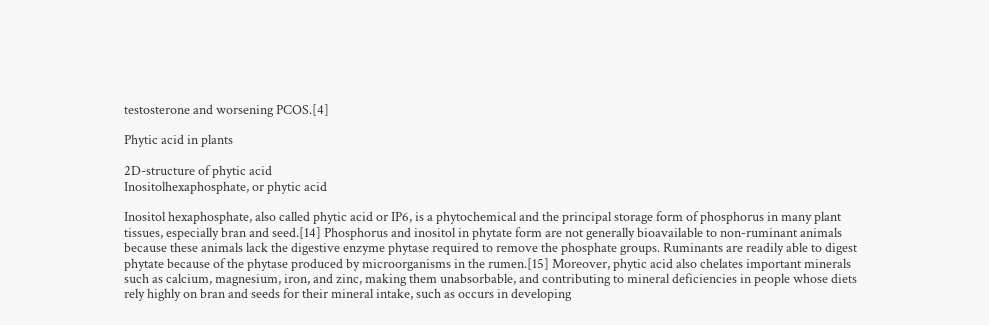testosterone and worsening PCOS.[4]

Phytic acid in plants

2D-structure of phytic acid
Inositolhexaphosphate, or phytic acid

Inositol hexaphosphate, also called phytic acid or IP6, is a phytochemical and the principal storage form of phosphorus in many plant tissues, especially bran and seed.[14] Phosphorus and inositol in phytate form are not generally bioavailable to non-ruminant animals because these animals lack the digestive enzyme phytase required to remove the phosphate groups. Ruminants are readily able to digest phytate because of the phytase produced by microorganisms in the rumen.[15] Moreover, phytic acid also chelates important minerals such as calcium, magnesium, iron, and zinc, making them unabsorbable, and contributing to mineral deficiencies in people whose diets rely highly on bran and seeds for their mineral intake, such as occurs in developing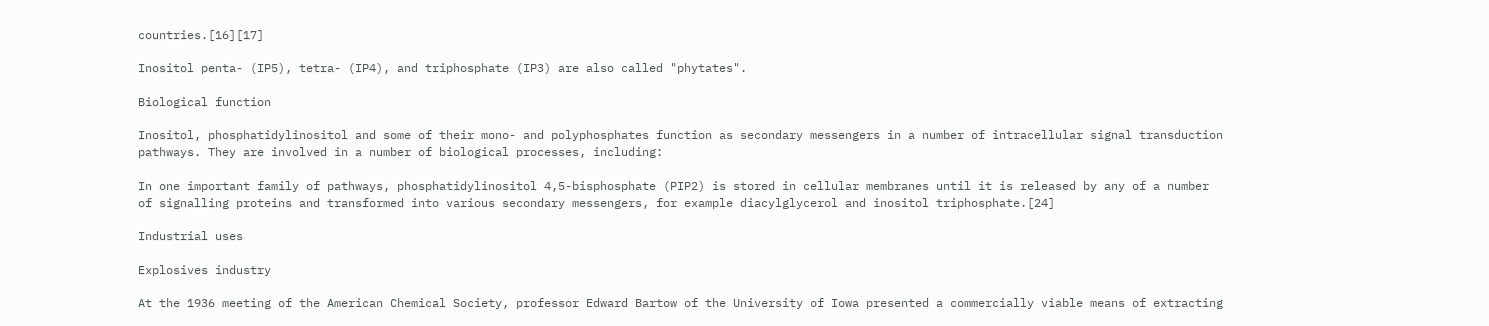countries.[16][17]

Inositol penta- (IP5), tetra- (IP4), and triphosphate (IP3) are also called "phytates".

Biological function

Inositol, phosphatidylinositol and some of their mono- and polyphosphates function as secondary messengers in a number of intracellular signal transduction pathways. They are involved in a number of biological processes, including:

In one important family of pathways, phosphatidylinositol 4,5-bisphosphate (PIP2) is stored in cellular membranes until it is released by any of a number of signalling proteins and transformed into various secondary messengers, for example diacylglycerol and inositol triphosphate.[24]

Industrial uses

Explosives industry

At the 1936 meeting of the American Chemical Society, professor Edward Bartow of the University of Iowa presented a commercially viable means of extracting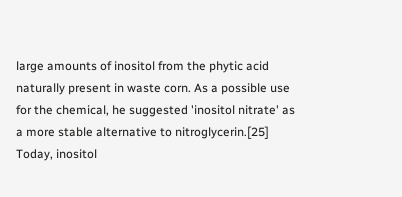large amounts of inositol from the phytic acid naturally present in waste corn. As a possible use for the chemical, he suggested 'inositol nitrate' as a more stable alternative to nitroglycerin.[25] Today, inositol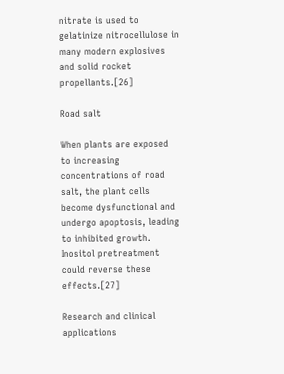nitrate is used to gelatinize nitrocellulose in many modern explosives and solid rocket propellants.[26]

Road salt

When plants are exposed to increasing concentrations of road salt, the plant cells become dysfunctional and undergo apoptosis, leading to inhibited growth. Inositol pretreatment could reverse these effects.[27]

Research and clinical applications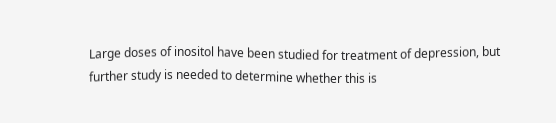Large doses of inositol have been studied for treatment of depression, but further study is needed to determine whether this is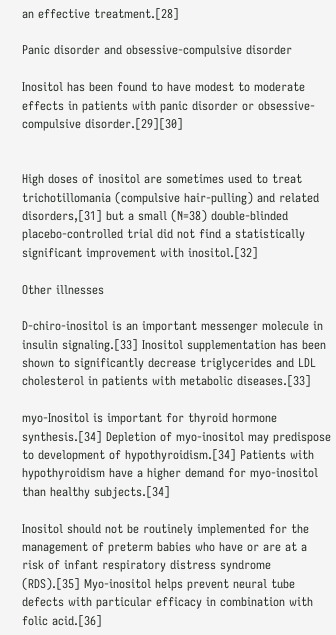an effective treatment.[28]

Panic disorder and obsessive-compulsive disorder

Inositol has been found to have modest to moderate effects in patients with panic disorder or obsessive-compulsive disorder.[29][30]


High doses of inositol are sometimes used to treat trichotillomania (compulsive hair-pulling) and related disorders,[31] but a small (N=38) double-blinded placebo-controlled trial did not find a statistically significant improvement with inositol.[32]

Other illnesses

D-chiro-inositol is an important messenger molecule in insulin signaling.[33] Inositol supplementation has been shown to significantly decrease triglycerides and LDL cholesterol in patients with metabolic diseases.[33]

myo-Inositol is important for thyroid hormone synthesis.[34] Depletion of myo-inositol may predispose to development of hypothyroidism.[34] Patients with hypothyroidism have a higher demand for myo-inositol than healthy subjects.[34]

Inositol should not be routinely implemented for the management of preterm babies who have or are at a risk of infant respiratory distress syndrome (RDS).[35] Myo-inositol helps prevent neural tube defects with particular efficacy in combination with folic acid.[36]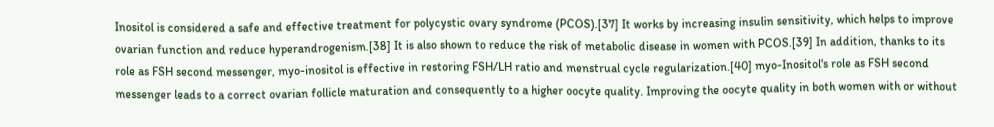Inositol is considered a safe and effective treatment for polycystic ovary syndrome (PCOS).[37] It works by increasing insulin sensitivity, which helps to improve ovarian function and reduce hyperandrogenism.[38] It is also shown to reduce the risk of metabolic disease in women with PCOS.[39] In addition, thanks to its role as FSH second messenger, myo-inositol is effective in restoring FSH/LH ratio and menstrual cycle regularization.[40] myo-Inositol's role as FSH second messenger leads to a correct ovarian follicle maturation and consequently to a higher oocyte quality. Improving the oocyte quality in both women with or without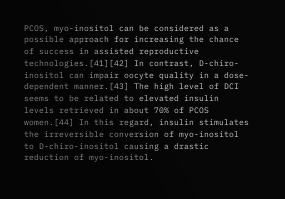PCOS, myo-inositol can be considered as a possible approach for increasing the chance of success in assisted reproductive technologies.[41][42] In contrast, D-chiro-inositol can impair oocyte quality in a dose-dependent manner.[43] The high level of DCI seems to be related to elevated insulin levels retrieved in about 70% of PCOS women.[44] In this regard, insulin stimulates the irreversible conversion of myo-inositol to D-chiro-inositol causing a drastic reduction of myo-inositol.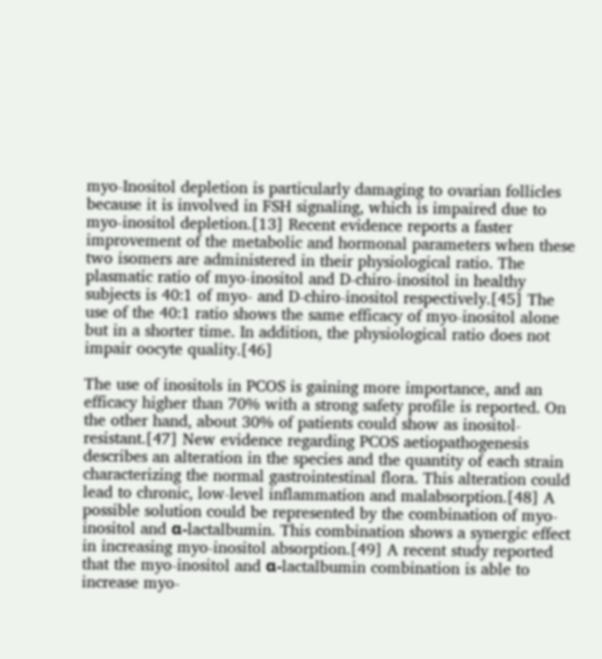myo-Inositol depletion is particularly damaging to ovarian follicles because it is involved in FSH signaling, which is impaired due to myo-inositol depletion.[13] Recent evidence reports a faster improvement of the metabolic and hormonal parameters when these two isomers are administered in their physiological ratio. The plasmatic ratio of myo-inositol and D-chiro-inositol in healthy subjects is 40:1 of myo- and D-chiro-inositol respectively.[45] The use of the 40:1 ratio shows the same efficacy of myo-inositol alone but in a shorter time. In addition, the physiological ratio does not impair oocyte quality.[46]

The use of inositols in PCOS is gaining more importance, and an efficacy higher than 70% with a strong safety profile is reported. On the other hand, about 30% of patients could show as inositol-resistant.[47] New evidence regarding PCOS aetiopathogenesis describes an alteration in the species and the quantity of each strain characterizing the normal gastrointestinal flora. This alteration could lead to chronic, low-level inflammation and malabsorption.[48] A possible solution could be represented by the combination of myo-inositol and α-lactalbumin. This combination shows a synergic effect in increasing myo-inositol absorption.[49] A recent study reported that the myo-inositol and α-lactalbumin combination is able to increase myo-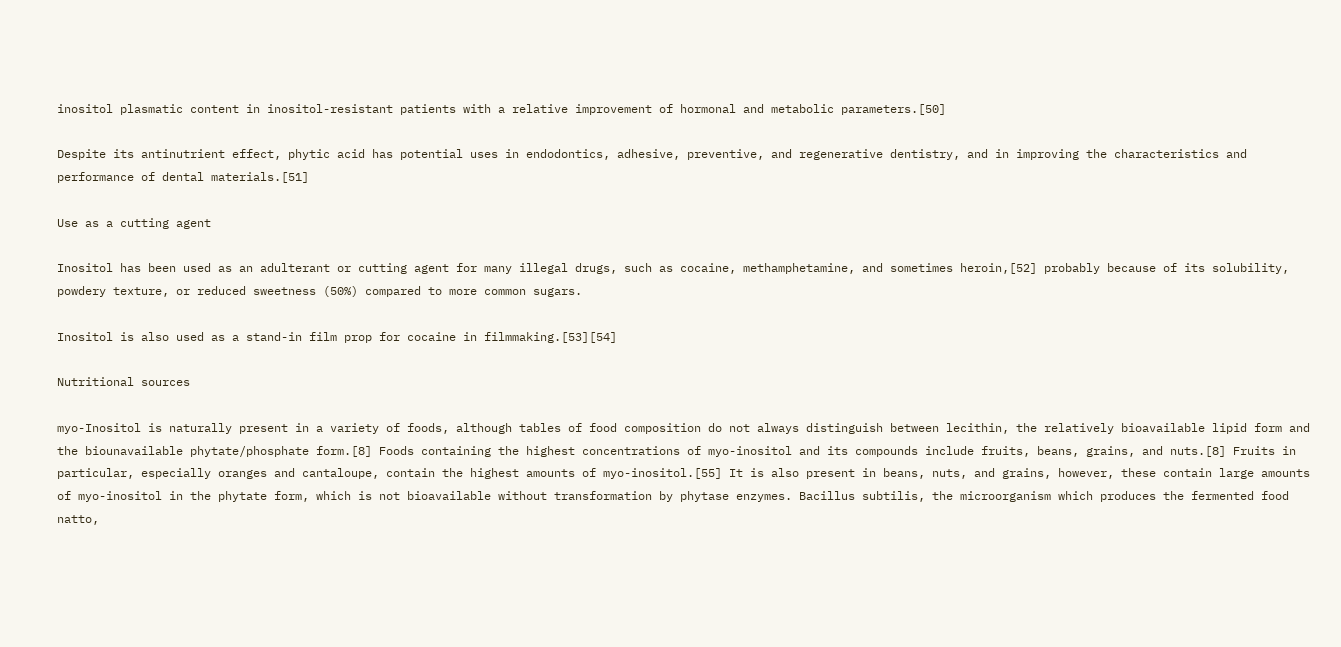inositol plasmatic content in inositol-resistant patients with a relative improvement of hormonal and metabolic parameters.[50]

Despite its antinutrient effect, phytic acid has potential uses in endodontics, adhesive, preventive, and regenerative dentistry, and in improving the characteristics and performance of dental materials.[51]

Use as a cutting agent

Inositol has been used as an adulterant or cutting agent for many illegal drugs, such as cocaine, methamphetamine, and sometimes heroin,[52] probably because of its solubility, powdery texture, or reduced sweetness (50%) compared to more common sugars.

Inositol is also used as a stand-in film prop for cocaine in filmmaking.[53][54]

Nutritional sources

myo-Inositol is naturally present in a variety of foods, although tables of food composition do not always distinguish between lecithin, the relatively bioavailable lipid form and the biounavailable phytate/phosphate form.[8] Foods containing the highest concentrations of myo-inositol and its compounds include fruits, beans, grains, and nuts.[8] Fruits in particular, especially oranges and cantaloupe, contain the highest amounts of myo-inositol.[55] It is also present in beans, nuts, and grains, however, these contain large amounts of myo-inositol in the phytate form, which is not bioavailable without transformation by phytase enzymes. Bacillus subtilis, the microorganism which produces the fermented food natto,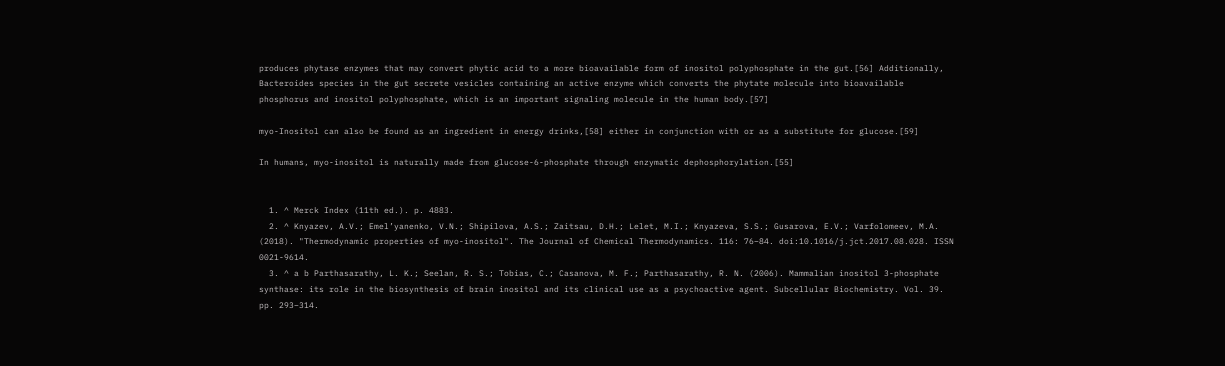produces phytase enzymes that may convert phytic acid to a more bioavailable form of inositol polyphosphate in the gut.[56] Additionally, Bacteroides species in the gut secrete vesicles containing an active enzyme which converts the phytate molecule into bioavailable phosphorus and inositol polyphosphate, which is an important signaling molecule in the human body.[57]

myo-Inositol can also be found as an ingredient in energy drinks,[58] either in conjunction with or as a substitute for glucose.[59]

In humans, myo-inositol is naturally made from glucose-6-phosphate through enzymatic dephosphorylation.[55]


  1. ^ Merck Index (11th ed.). p. 4883.
  2. ^ Knyazev, A.V.; Emel’yanenko, V.N.; Shipilova, A.S.; Zaitsau, D.H.; Lelet, M.I.; Knyazeva, S.S.; Gusarova, E.V.; Varfolomeev, M.A. (2018). "Thermodynamic properties of myo-inositol". The Journal of Chemical Thermodynamics. 116: 76–84. doi:10.1016/j.jct.2017.08.028. ISSN 0021-9614.
  3. ^ a b Parthasarathy, L. K.; Seelan, R. S.; Tobias, C.; Casanova, M. F.; Parthasarathy, R. N. (2006). Mammalian inositol 3-phosphate synthase: its role in the biosynthesis of brain inositol and its clinical use as a psychoactive agent. Subcellular Biochemistry. Vol. 39. pp. 293–314.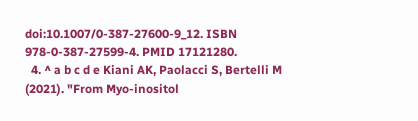doi:10.1007/0-387-27600-9_12. ISBN 978-0-387-27599-4. PMID 17121280.
  4. ^ a b c d e Kiani AK, Paolacci S, Bertelli M (2021). "From Myo-inositol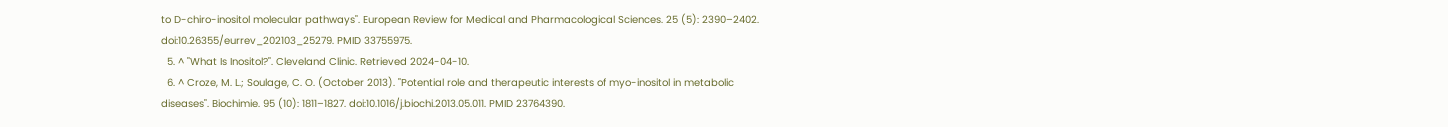to D-chiro-inositol molecular pathways". European Review for Medical and Pharmacological Sciences. 25 (5): 2390–2402. doi:10.26355/eurrev_202103_25279. PMID 33755975.
  5. ^ "What Is Inositol?". Cleveland Clinic. Retrieved 2024-04-10.
  6. ^ Croze, M. L.; Soulage, C. O. (October 2013). "Potential role and therapeutic interests of myo-inositol in metabolic diseases". Biochimie. 95 (10): 1811–1827. doi:10.1016/j.biochi.2013.05.011. PMID 23764390.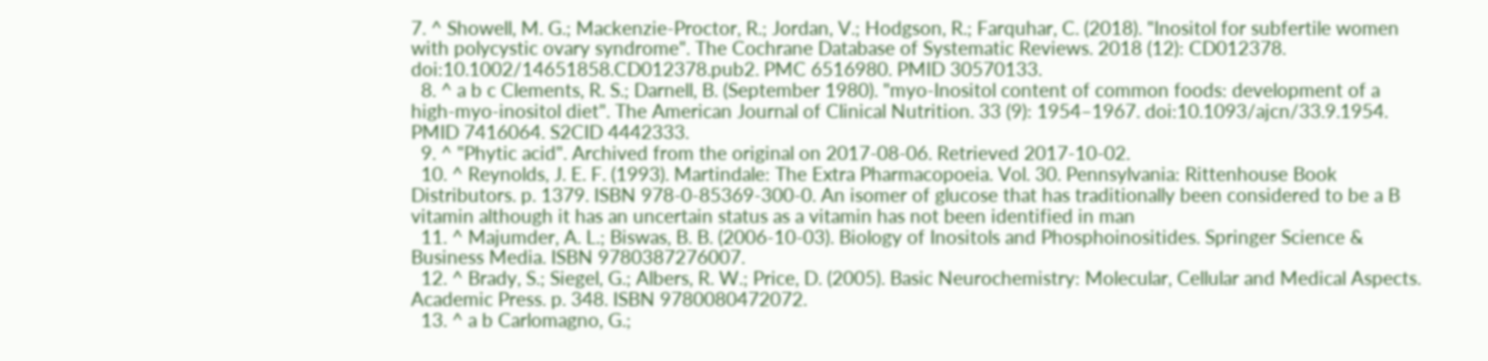7. ^ Showell, M. G.; Mackenzie-Proctor, R.; Jordan, V.; Hodgson, R.; Farquhar, C. (2018). "Inositol for subfertile women with polycystic ovary syndrome". The Cochrane Database of Systematic Reviews. 2018 (12): CD012378. doi:10.1002/14651858.CD012378.pub2. PMC 6516980. PMID 30570133.
  8. ^ a b c Clements, R. S.; Darnell, B. (September 1980). "myo-Inositol content of common foods: development of a high-myo-inositol diet". The American Journal of Clinical Nutrition. 33 (9): 1954–1967. doi:10.1093/ajcn/33.9.1954. PMID 7416064. S2CID 4442333.
  9. ^ "Phytic acid". Archived from the original on 2017-08-06. Retrieved 2017-10-02.
  10. ^ Reynolds, J. E. F. (1993). Martindale: The Extra Pharmacopoeia. Vol. 30. Pennsylvania: Rittenhouse Book Distributors. p. 1379. ISBN 978-0-85369-300-0. An isomer of glucose that has traditionally been considered to be a B vitamin although it has an uncertain status as a vitamin has not been identified in man
  11. ^ Majumder, A. L.; Biswas, B. B. (2006-10-03). Biology of Inositols and Phosphoinositides. Springer Science & Business Media. ISBN 9780387276007.
  12. ^ Brady, S.; Siegel, G.; Albers, R. W.; Price, D. (2005). Basic Neurochemistry: Molecular, Cellular and Medical Aspects. Academic Press. p. 348. ISBN 9780080472072.
  13. ^ a b Carlomagno, G.;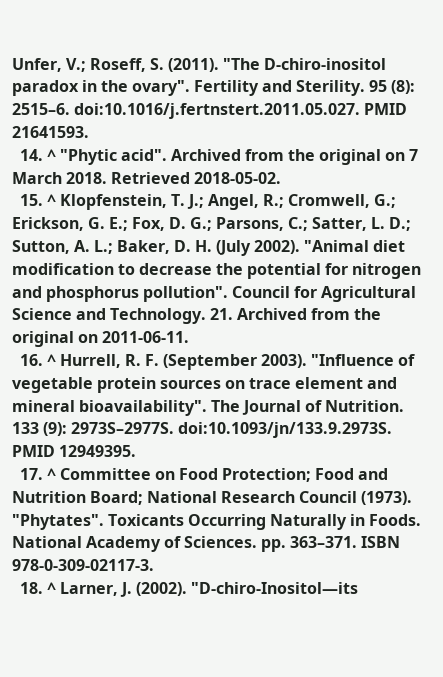Unfer, V.; Roseff, S. (2011). "The D-chiro-inositol paradox in the ovary". Fertility and Sterility. 95 (8): 2515–6. doi:10.1016/j.fertnstert.2011.05.027. PMID 21641593.
  14. ^ "Phytic acid". Archived from the original on 7 March 2018. Retrieved 2018-05-02.
  15. ^ Klopfenstein, T. J.; Angel, R.; Cromwell, G.; Erickson, G. E.; Fox, D. G.; Parsons, C.; Satter, L. D.; Sutton, A. L.; Baker, D. H. (July 2002). "Animal diet modification to decrease the potential for nitrogen and phosphorus pollution". Council for Agricultural Science and Technology. 21. Archived from the original on 2011-06-11.
  16. ^ Hurrell, R. F. (September 2003). "Influence of vegetable protein sources on trace element and mineral bioavailability". The Journal of Nutrition. 133 (9): 2973S–2977S. doi:10.1093/jn/133.9.2973S. PMID 12949395.
  17. ^ Committee on Food Protection; Food and Nutrition Board; National Research Council (1973). "Phytates". Toxicants Occurring Naturally in Foods. National Academy of Sciences. pp. 363–371. ISBN 978-0-309-02117-3.
  18. ^ Larner, J. (2002). "D-chiro-Inositol—its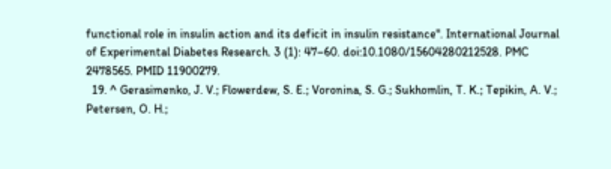functional role in insulin action and its deficit in insulin resistance". International Journal of Experimental Diabetes Research. 3 (1): 47–60. doi:10.1080/15604280212528. PMC 2478565. PMID 11900279.
  19. ^ Gerasimenko, J. V.; Flowerdew, S. E.; Voronina, S. G.; Sukhomlin, T. K.; Tepikin, A. V.; Petersen, O. H.;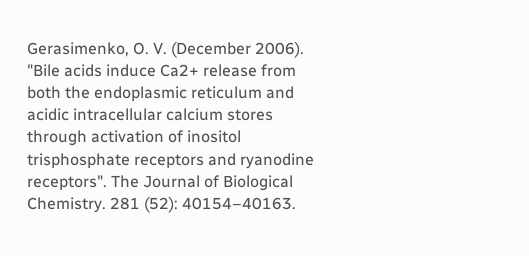Gerasimenko, O. V. (December 2006). "Bile acids induce Ca2+ release from both the endoplasmic reticulum and acidic intracellular calcium stores through activation of inositol trisphosphate receptors and ryanodine receptors". The Journal of Biological Chemistry. 281 (52): 40154–40163.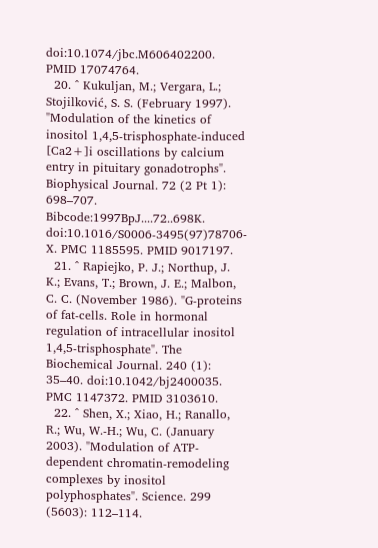doi:10.1074/jbc.M606402200. PMID 17074764.
  20. ^ Kukuljan, M.; Vergara, L.; Stojilković, S. S. (February 1997). "Modulation of the kinetics of inositol 1,4,5-trisphosphate-induced [Ca2+]i oscillations by calcium entry in pituitary gonadotrophs". Biophysical Journal. 72 (2 Pt 1): 698–707. Bibcode:1997BpJ....72..698K. doi:10.1016/S0006-3495(97)78706-X. PMC 1185595. PMID 9017197.
  21. ^ Rapiejko, P. J.; Northup, J. K.; Evans, T.; Brown, J. E.; Malbon, C. C. (November 1986). "G-proteins of fat-cells. Role in hormonal regulation of intracellular inositol 1,4,5-trisphosphate". The Biochemical Journal. 240 (1): 35–40. doi:10.1042/bj2400035. PMC 1147372. PMID 3103610.
  22. ^ Shen, X.; Xiao, H.; Ranallo, R.; Wu, W.-H.; Wu, C. (January 2003). "Modulation of ATP-dependent chromatin-remodeling complexes by inositol polyphosphates". Science. 299 (5603): 112–114.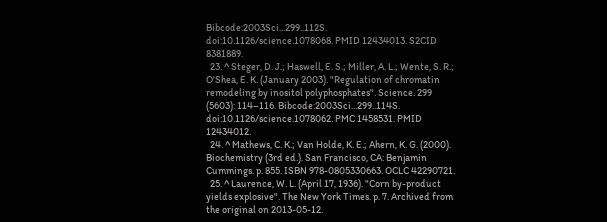Bibcode:2003Sci...299..112S. doi:10.1126/science.1078068. PMID 12434013. S2CID 8381889.
  23. ^ Steger, D. J.; Haswell, E. S.; Miller, A. L.; Wente, S. R.; O'Shea, E. K. (January 2003). "Regulation of chromatin remodeling by inositol polyphosphates". Science. 299 (5603): 114–116. Bibcode:2003Sci...299..114S. doi:10.1126/science.1078062. PMC 1458531. PMID 12434012.
  24. ^ Mathews, C. K.; Van Holde, K. E.; Ahern, K. G. (2000). Biochemistry (3rd ed.). San Francisco, CA: Benjamin Cummings. p. 855. ISBN 978-0805330663. OCLC 42290721.
  25. ^ Laurence, W. L. (April 17, 1936). "Corn by-product yields explosive". The New York Times. p. 7. Archived from the original on 2013-05-12.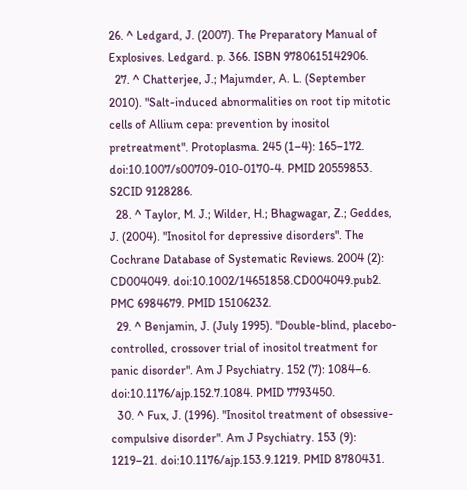26. ^ Ledgard, J. (2007). The Preparatory Manual of Explosives. Ledgard. p. 366. ISBN 9780615142906.
  27. ^ Chatterjee, J.; Majumder, A. L. (September 2010). "Salt-induced abnormalities on root tip mitotic cells of Allium cepa: prevention by inositol pretreatment". Protoplasma. 245 (1–4): 165–172. doi:10.1007/s00709-010-0170-4. PMID 20559853. S2CID 9128286.
  28. ^ Taylor, M. J.; Wilder, H.; Bhagwagar, Z.; Geddes, J. (2004). "Inositol for depressive disorders". The Cochrane Database of Systematic Reviews. 2004 (2): CD004049. doi:10.1002/14651858.CD004049.pub2. PMC 6984679. PMID 15106232.
  29. ^ Benjamin, J. (July 1995). "Double-blind, placebo-controlled, crossover trial of inositol treatment for panic disorder". Am J Psychiatry. 152 (7): 1084–6. doi:10.1176/ajp.152.7.1084. PMID 7793450.
  30. ^ Fux, J. (1996). "Inositol treatment of obsessive-compulsive disorder". Am J Psychiatry. 153 (9): 1219–21. doi:10.1176/ajp.153.9.1219. PMID 8780431.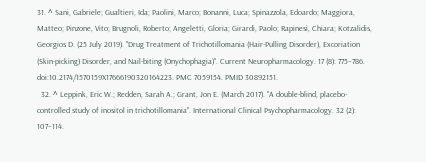31. ^ Sani, Gabriele; Gualtieri, Ida; Paolini, Marco; Bonanni, Luca; Spinazzola, Edoardo; Maggiora, Matteo; Pinzone, Vito; Brugnoli, Roberto; Angeletti, Gloria; Girardi, Paolo; Rapinesi, Chiara; Kotzalidis, Georgios D. (25 July 2019). "Drug Treatment of Trichotillomania (Hair-Pulling Disorder), Excoriation (Skin-picking) Disorder, and Nail-biting (Onychophagia)". Current Neuropharmacology. 17 (8): 775–786. doi:10.2174/1570159X17666190320164223. PMC 7059154. PMID 30892151.
  32. ^ Leppink, Eric W.; Redden, Sarah A.; Grant, Jon E. (March 2017). "A double-blind, placebo-controlled study of inositol in trichotillomania". International Clinical Psychopharmacology. 32 (2): 107–114.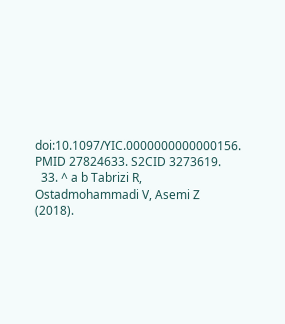doi:10.1097/YIC.0000000000000156. PMID 27824633. S2CID 3273619.
  33. ^ a b Tabrizi R, Ostadmohammadi V, Asemi Z (2018).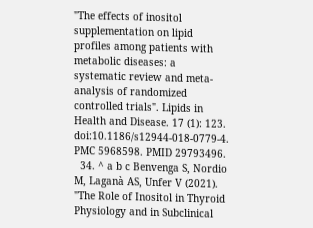"The effects of inositol supplementation on lipid profiles among patients with metabolic diseases: a systematic review and meta-analysis of randomized controlled trials". Lipids in Health and Disease. 17 (1): 123. doi:10.1186/s12944-018-0779-4. PMC 5968598. PMID 29793496.
  34. ^ a b c Benvenga S, Nordio M, Laganà AS, Unfer V (2021). "The Role of Inositol in Thyroid Physiology and in Subclinical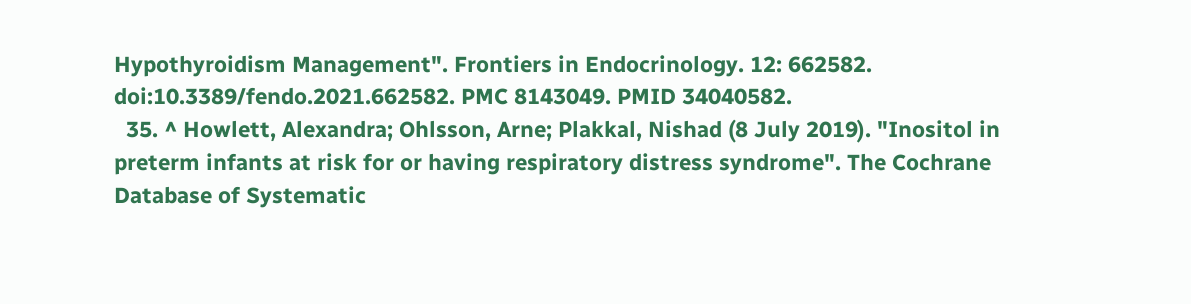Hypothyroidism Management". Frontiers in Endocrinology. 12: 662582. doi:10.3389/fendo.2021.662582. PMC 8143049. PMID 34040582.
  35. ^ Howlett, Alexandra; Ohlsson, Arne; Plakkal, Nishad (8 July 2019). "Inositol in preterm infants at risk for or having respiratory distress syndrome". The Cochrane Database of Systematic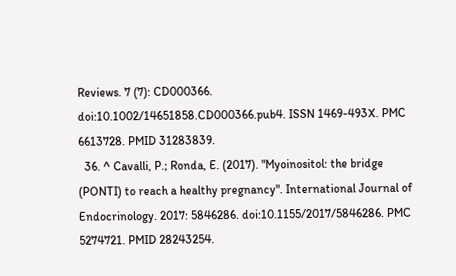Reviews. 7 (7): CD000366. doi:10.1002/14651858.CD000366.pub4. ISSN 1469-493X. PMC 6613728. PMID 31283839.
  36. ^ Cavalli, P.; Ronda, E. (2017). "Myoinositol: the bridge (PONTI) to reach a healthy pregnancy". International Journal of Endocrinology. 2017: 5846286. doi:10.1155/2017/5846286. PMC 5274721. PMID 28243254.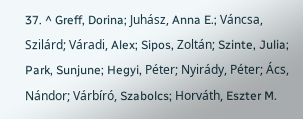37. ^ Greff, Dorina; Juhász, Anna E.; Váncsa, Szilárd; Váradi, Alex; Sipos, Zoltán; Szinte, Julia; Park, Sunjune; Hegyi, Péter; Nyirády, Péter; Ács, Nándor; Várbíró, Szabolcs; Horváth, Eszter M.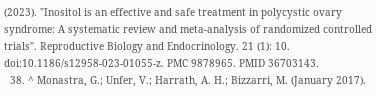(2023). "Inositol is an effective and safe treatment in polycystic ovary syndrome: A systematic review and meta-analysis of randomized controlled trials". Reproductive Biology and Endocrinology. 21 (1): 10. doi:10.1186/s12958-023-01055-z. PMC 9878965. PMID 36703143.
  38. ^ Monastra, G.; Unfer, V.; Harrath, A. H.; Bizzarri, M. (January 2017).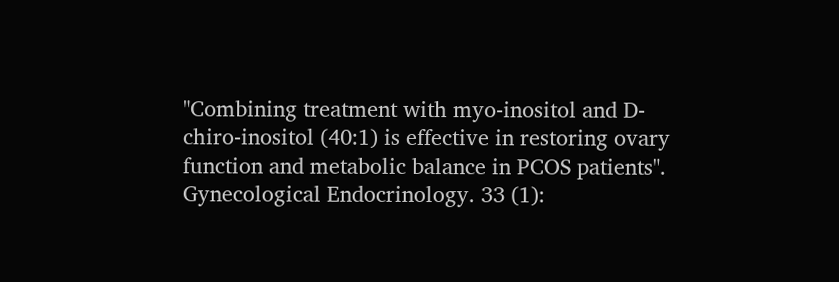"Combining treatment with myo-inositol and D-chiro-inositol (40:1) is effective in restoring ovary function and metabolic balance in PCOS patients". Gynecological Endocrinology. 33 (1):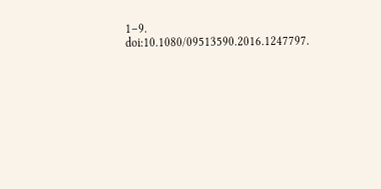1–9. doi:10.1080/09513590.2016.1247797.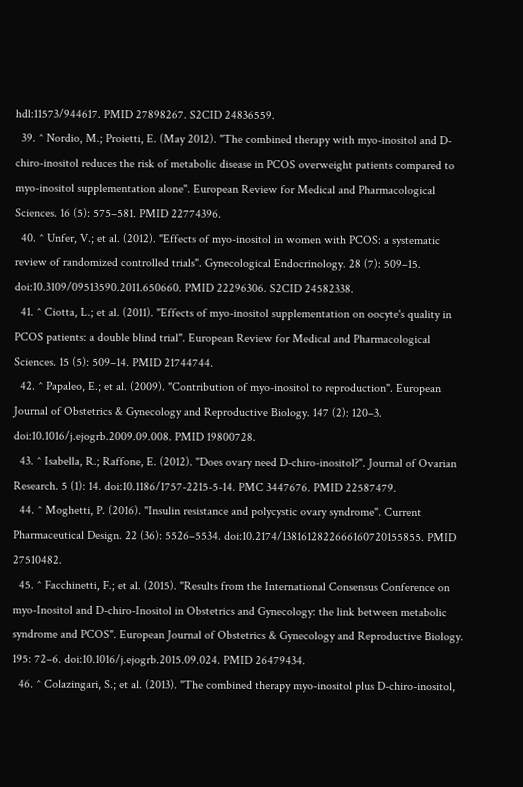hdl:11573/944617. PMID 27898267. S2CID 24836559.
  39. ^ Nordio, M.; Proietti, E. (May 2012). "The combined therapy with myo-inositol and D-chiro-inositol reduces the risk of metabolic disease in PCOS overweight patients compared to myo-inositol supplementation alone". European Review for Medical and Pharmacological Sciences. 16 (5): 575–581. PMID 22774396.
  40. ^ Unfer, V.; et al. (2012). "Effects of myo-inositol in women with PCOS: a systematic review of randomized controlled trials". Gynecological Endocrinology. 28 (7): 509–15. doi:10.3109/09513590.2011.650660. PMID 22296306. S2CID 24582338.
  41. ^ Ciotta, L.; et al. (2011). "Effects of myo-inositol supplementation on oocyte's quality in PCOS patients: a double blind trial". European Review for Medical and Pharmacological Sciences. 15 (5): 509–14. PMID 21744744.
  42. ^ Papaleo, E.; et al. (2009). "Contribution of myo-inositol to reproduction". European Journal of Obstetrics & Gynecology and Reproductive Biology. 147 (2): 120–3. doi:10.1016/j.ejogrb.2009.09.008. PMID 19800728.
  43. ^ Isabella, R.; Raffone, E. (2012). "Does ovary need D-chiro-inositol?". Journal of Ovarian Research. 5 (1): 14. doi:10.1186/1757-2215-5-14. PMC 3447676. PMID 22587479.
  44. ^ Moghetti, P. (2016). "Insulin resistance and polycystic ovary syndrome". Current Pharmaceutical Design. 22 (36): 5526–5534. doi:10.2174/1381612822666160720155855. PMID 27510482.
  45. ^ Facchinetti, F.; et al. (2015). "Results from the International Consensus Conference on myo-Inositol and D-chiro-Inositol in Obstetrics and Gynecology: the link between metabolic syndrome and PCOS". European Journal of Obstetrics & Gynecology and Reproductive Biology. 195: 72–6. doi:10.1016/j.ejogrb.2015.09.024. PMID 26479434.
  46. ^ Colazingari, S.; et al. (2013). "The combined therapy myo-inositol plus D-chiro-inositol,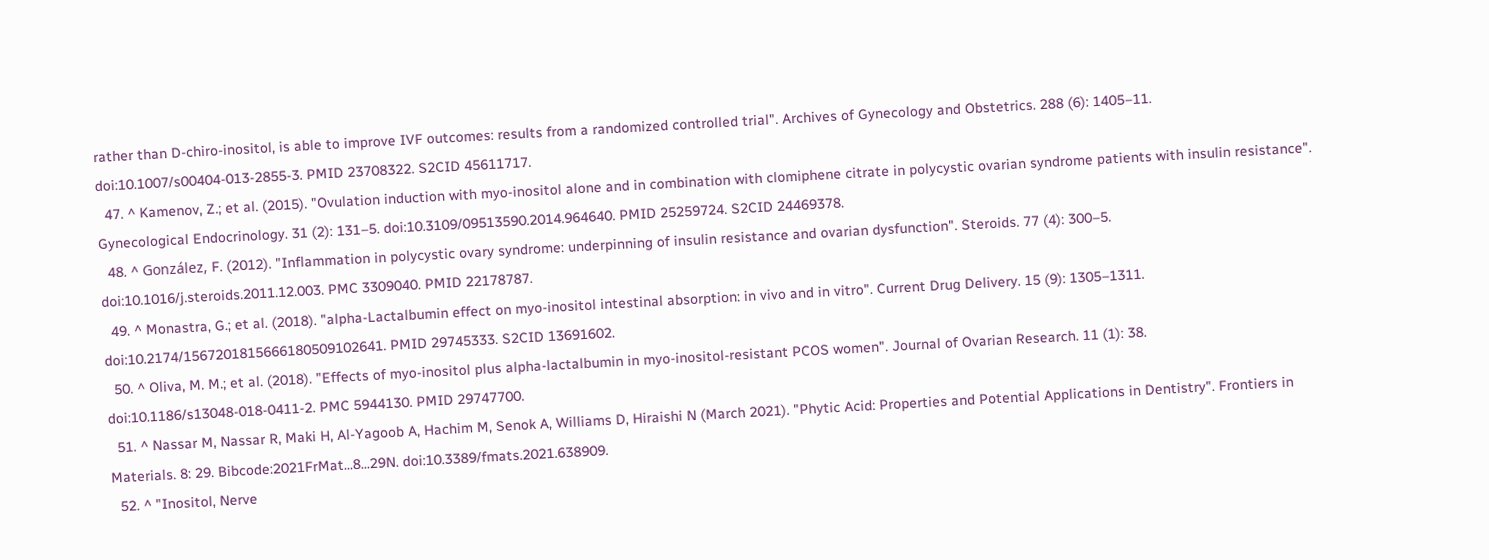rather than D-chiro-inositol, is able to improve IVF outcomes: results from a randomized controlled trial". Archives of Gynecology and Obstetrics. 288 (6): 1405–11. doi:10.1007/s00404-013-2855-3. PMID 23708322. S2CID 45611717.
  47. ^ Kamenov, Z.; et al. (2015). "Ovulation induction with myo-inositol alone and in combination with clomiphene citrate in polycystic ovarian syndrome patients with insulin resistance". Gynecological Endocrinology. 31 (2): 131–5. doi:10.3109/09513590.2014.964640. PMID 25259724. S2CID 24469378.
  48. ^ González, F. (2012). "Inflammation in polycystic ovary syndrome: underpinning of insulin resistance and ovarian dysfunction". Steroids. 77 (4): 300–5. doi:10.1016/j.steroids.2011.12.003. PMC 3309040. PMID 22178787.
  49. ^ Monastra, G.; et al. (2018). "alpha-Lactalbumin effect on myo-inositol intestinal absorption: in vivo and in vitro". Current Drug Delivery. 15 (9): 1305–1311. doi:10.2174/1567201815666180509102641. PMID 29745333. S2CID 13691602.
  50. ^ Oliva, M. M.; et al. (2018). "Effects of myo-inositol plus alpha-lactalbumin in myo-inositol-resistant PCOS women". Journal of Ovarian Research. 11 (1): 38. doi:10.1186/s13048-018-0411-2. PMC 5944130. PMID 29747700.
  51. ^ Nassar M, Nassar R, Maki H, Al-Yagoob A, Hachim M, Senok A, Williams D, Hiraishi N (March 2021). "Phytic Acid: Properties and Potential Applications in Dentistry". Frontiers in Materials. 8: 29. Bibcode:2021FrMat...8...29N. doi:10.3389/fmats.2021.638909.
  52. ^ "Inositol, Nerve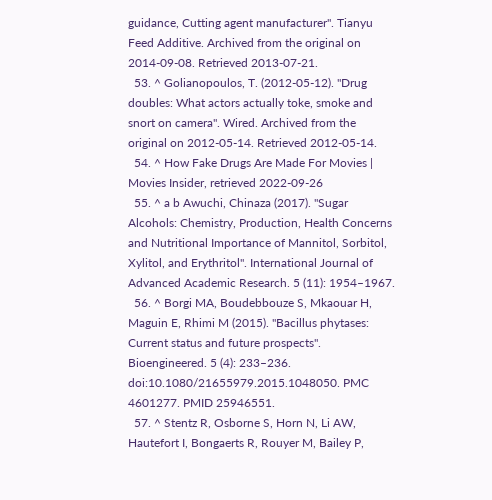guidance, Cutting agent manufacturer". Tianyu Feed Additive. Archived from the original on 2014-09-08. Retrieved 2013-07-21.
  53. ^ Golianopoulos, T. (2012-05-12). "Drug doubles: What actors actually toke, smoke and snort on camera". Wired. Archived from the original on 2012-05-14. Retrieved 2012-05-14.
  54. ^ How Fake Drugs Are Made For Movies | Movies Insider, retrieved 2022-09-26
  55. ^ a b Awuchi, Chinaza (2017). "Sugar Alcohols: Chemistry, Production, Health Concerns and Nutritional Importance of Mannitol, Sorbitol, Xylitol, and Erythritol". International Journal of Advanced Academic Research. 5 (11): 1954–1967.
  56. ^ Borgi MA, Boudebbouze S, Mkaouar H, Maguin E, Rhimi M (2015). "Bacillus phytases: Current status and future prospects". Bioengineered. 5 (4): 233–236. doi:10.1080/21655979.2015.1048050. PMC 4601277. PMID 25946551.
  57. ^ Stentz R, Osborne S, Horn N, Li AW, Hautefort I, Bongaerts R, Rouyer M, Bailey P,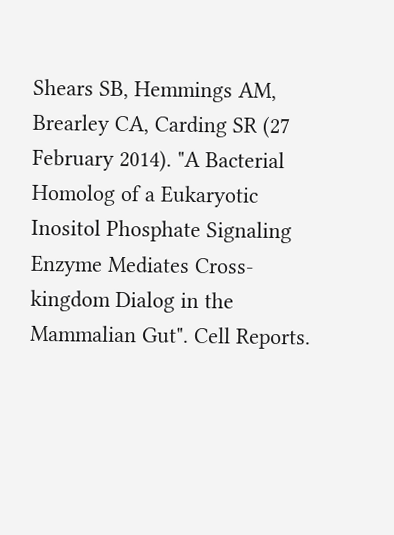Shears SB, Hemmings AM, Brearley CA, Carding SR (27 February 2014). "A Bacterial Homolog of a Eukaryotic Inositol Phosphate Signaling Enzyme Mediates Cross-kingdom Dialog in the Mammalian Gut". Cell Reports.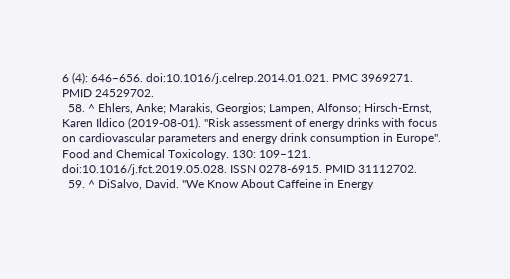6 (4): 646–656. doi:10.1016/j.celrep.2014.01.021. PMC 3969271. PMID 24529702.
  58. ^ Ehlers, Anke; Marakis, Georgios; Lampen, Alfonso; Hirsch-Ernst, Karen Ildico (2019-08-01). "Risk assessment of energy drinks with focus on cardiovascular parameters and energy drink consumption in Europe". Food and Chemical Toxicology. 130: 109–121. doi:10.1016/j.fct.2019.05.028. ISSN 0278-6915. PMID 31112702.
  59. ^ DiSalvo, David. "We Know About Caffeine in Energy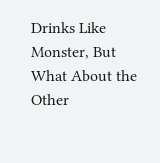Drinks Like Monster, But What About the Other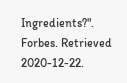Ingredients?". Forbes. Retrieved 2020-12-22.